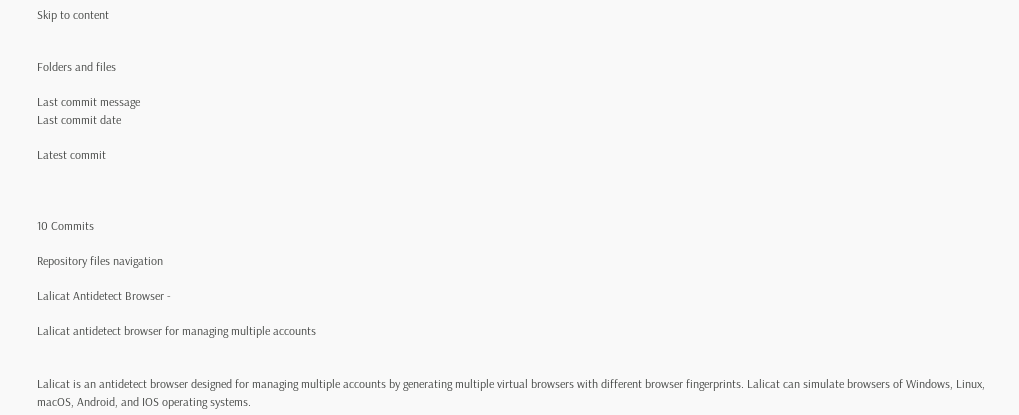Skip to content


Folders and files

Last commit message
Last commit date

Latest commit



10 Commits

Repository files navigation

Lalicat Antidetect Browser -

Lalicat antidetect browser for managing multiple accounts


Lalicat is an antidetect browser designed for managing multiple accounts by generating multiple virtual browsers with different browser fingerprints. Lalicat can simulate browsers of Windows, Linux, macOS, Android, and IOS operating systems.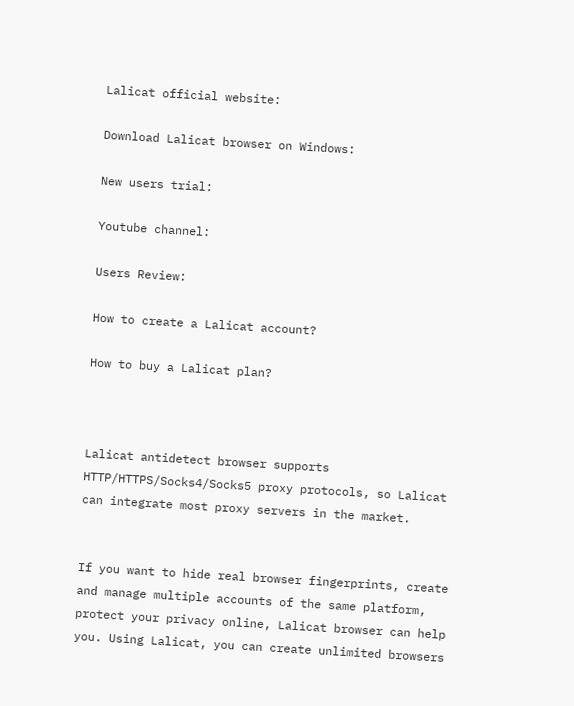Lalicat official website:

Download Lalicat browser on Windows:

New users trial:

Youtube channel:

Users Review:

How to create a Lalicat account?

How to buy a Lalicat plan?



Lalicat antidetect browser supports HTTP/HTTPS/Socks4/Socks5 proxy protocols, so Lalicat can integrate most proxy servers in the market.


If you want to hide real browser fingerprints, create and manage multiple accounts of the same platform, protect your privacy online, Lalicat browser can help you. Using Lalicat, you can create unlimited browsers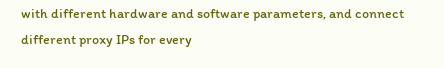with different hardware and software parameters, and connect different proxy IPs for every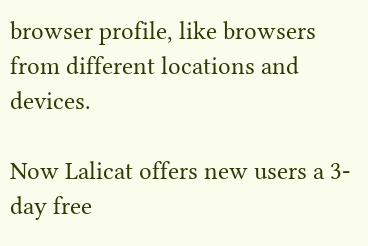browser profile, like browsers from different locations and devices.

Now Lalicat offers new users a 3-day free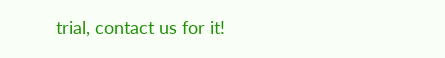trial, contact us for it!